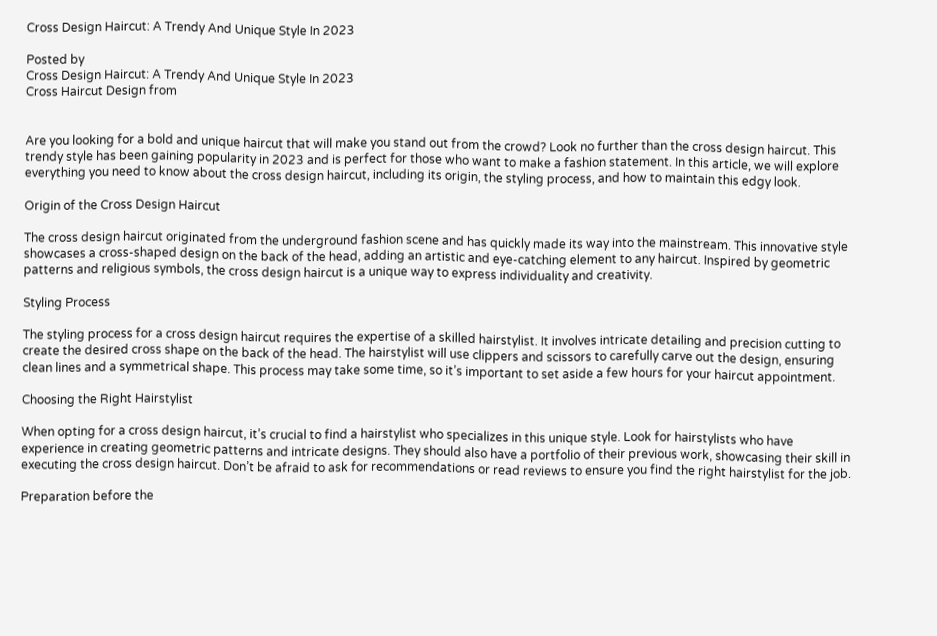Cross Design Haircut: A Trendy And Unique Style In 2023

Posted by
Cross Design Haircut: A Trendy And Unique Style In 2023
Cross Haircut Design from


Are you looking for a bold and unique haircut that will make you stand out from the crowd? Look no further than the cross design haircut. This trendy style has been gaining popularity in 2023 and is perfect for those who want to make a fashion statement. In this article, we will explore everything you need to know about the cross design haircut, including its origin, the styling process, and how to maintain this edgy look.

Origin of the Cross Design Haircut

The cross design haircut originated from the underground fashion scene and has quickly made its way into the mainstream. This innovative style showcases a cross-shaped design on the back of the head, adding an artistic and eye-catching element to any haircut. Inspired by geometric patterns and religious symbols, the cross design haircut is a unique way to express individuality and creativity.

Styling Process

The styling process for a cross design haircut requires the expertise of a skilled hairstylist. It involves intricate detailing and precision cutting to create the desired cross shape on the back of the head. The hairstylist will use clippers and scissors to carefully carve out the design, ensuring clean lines and a symmetrical shape. This process may take some time, so it’s important to set aside a few hours for your haircut appointment.

Choosing the Right Hairstylist

When opting for a cross design haircut, it’s crucial to find a hairstylist who specializes in this unique style. Look for hairstylists who have experience in creating geometric patterns and intricate designs. They should also have a portfolio of their previous work, showcasing their skill in executing the cross design haircut. Don’t be afraid to ask for recommendations or read reviews to ensure you find the right hairstylist for the job.

Preparation before the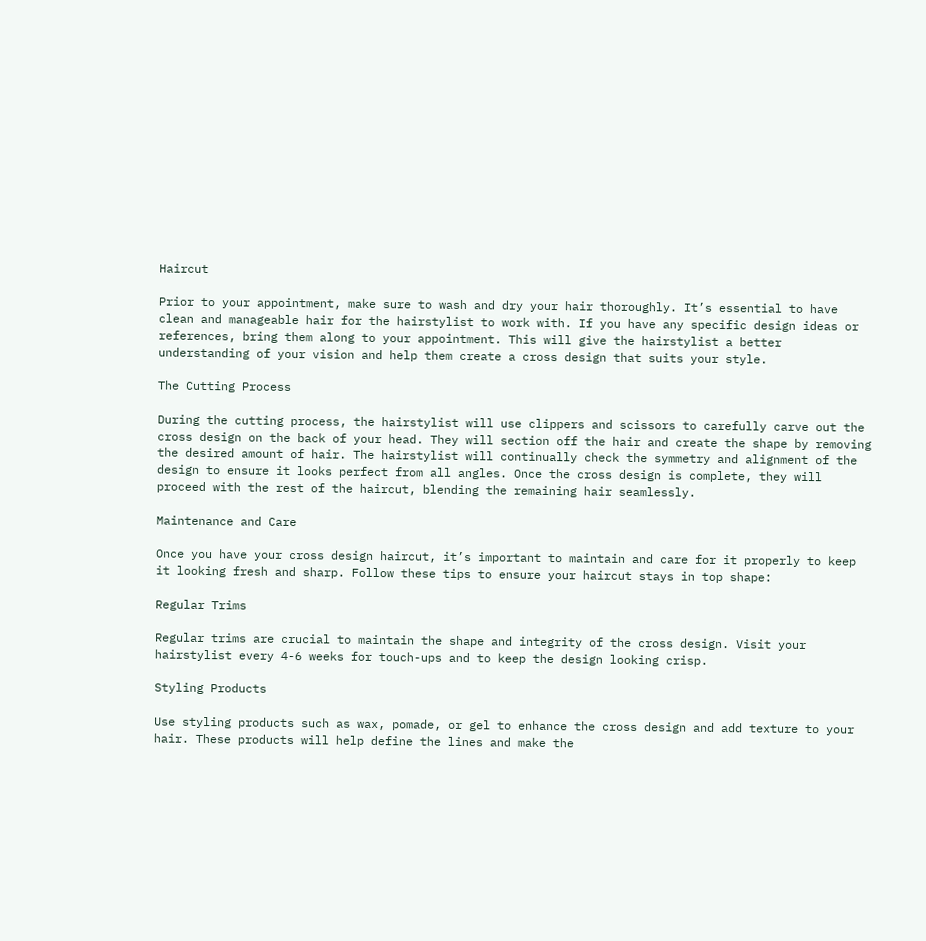Haircut

Prior to your appointment, make sure to wash and dry your hair thoroughly. It’s essential to have clean and manageable hair for the hairstylist to work with. If you have any specific design ideas or references, bring them along to your appointment. This will give the hairstylist a better understanding of your vision and help them create a cross design that suits your style.

The Cutting Process

During the cutting process, the hairstylist will use clippers and scissors to carefully carve out the cross design on the back of your head. They will section off the hair and create the shape by removing the desired amount of hair. The hairstylist will continually check the symmetry and alignment of the design to ensure it looks perfect from all angles. Once the cross design is complete, they will proceed with the rest of the haircut, blending the remaining hair seamlessly.

Maintenance and Care

Once you have your cross design haircut, it’s important to maintain and care for it properly to keep it looking fresh and sharp. Follow these tips to ensure your haircut stays in top shape:

Regular Trims

Regular trims are crucial to maintain the shape and integrity of the cross design. Visit your hairstylist every 4-6 weeks for touch-ups and to keep the design looking crisp.

Styling Products

Use styling products such as wax, pomade, or gel to enhance the cross design and add texture to your hair. These products will help define the lines and make the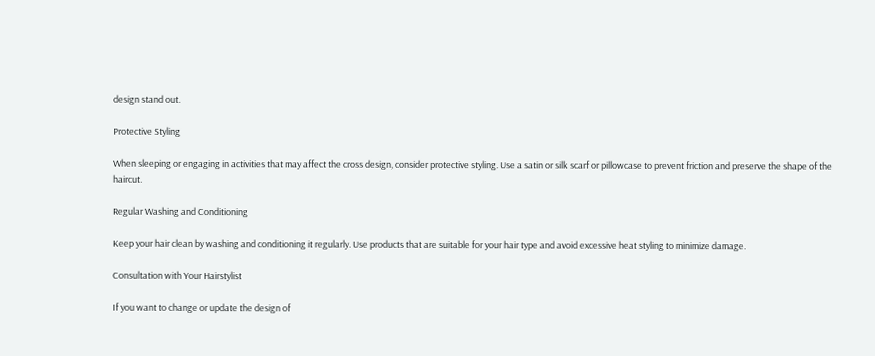design stand out.

Protective Styling

When sleeping or engaging in activities that may affect the cross design, consider protective styling. Use a satin or silk scarf or pillowcase to prevent friction and preserve the shape of the haircut.

Regular Washing and Conditioning

Keep your hair clean by washing and conditioning it regularly. Use products that are suitable for your hair type and avoid excessive heat styling to minimize damage.

Consultation with Your Hairstylist

If you want to change or update the design of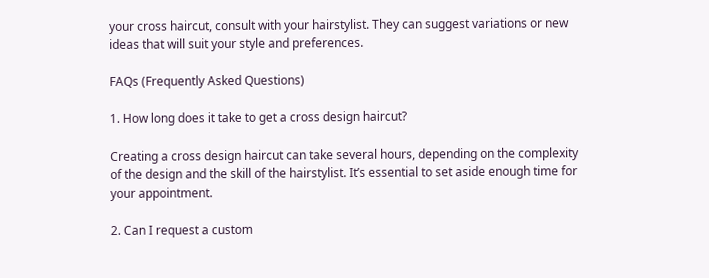your cross haircut, consult with your hairstylist. They can suggest variations or new ideas that will suit your style and preferences.

FAQs (Frequently Asked Questions)

1. How long does it take to get a cross design haircut?

Creating a cross design haircut can take several hours, depending on the complexity of the design and the skill of the hairstylist. It’s essential to set aside enough time for your appointment.

2. Can I request a custom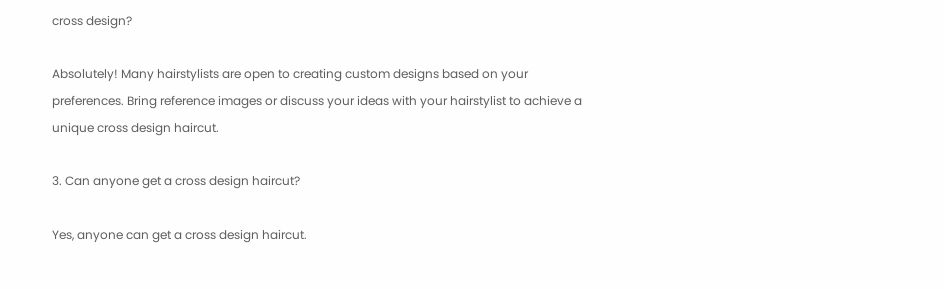cross design?

Absolutely! Many hairstylists are open to creating custom designs based on your preferences. Bring reference images or discuss your ideas with your hairstylist to achieve a unique cross design haircut.

3. Can anyone get a cross design haircut?

Yes, anyone can get a cross design haircut.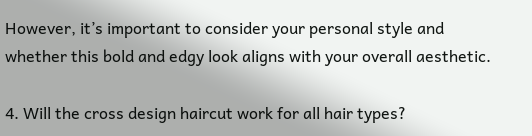However, it’s important to consider your personal style and whether this bold and edgy look aligns with your overall aesthetic.

4. Will the cross design haircut work for all hair types?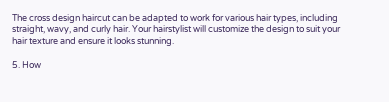The cross design haircut can be adapted to work for various hair types, including straight, wavy, and curly hair. Your hairstylist will customize the design to suit your hair texture and ensure it looks stunning.

5. How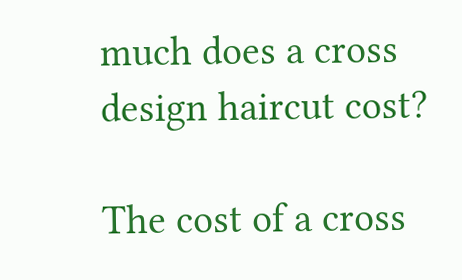much does a cross design haircut cost?

The cost of a cross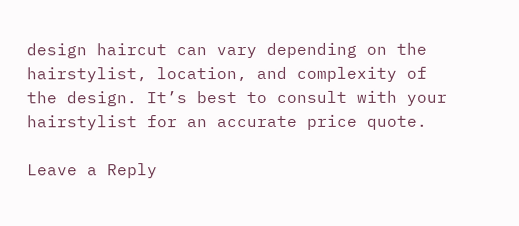design haircut can vary depending on the hairstylist, location, and complexity of the design. It’s best to consult with your hairstylist for an accurate price quote.

Leave a Reply